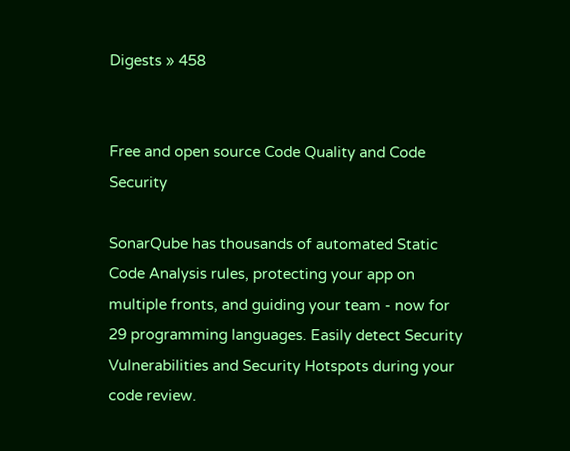Digests » 458


Free and open source Code Quality and Code Security

SonarQube has thousands of automated Static Code Analysis rules, protecting your app on multiple fronts, and guiding your team - now for 29 programming languages. Easily detect Security Vulnerabilities and Security Hotspots during your code review.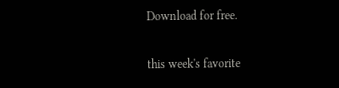Download for free.

this week's favorite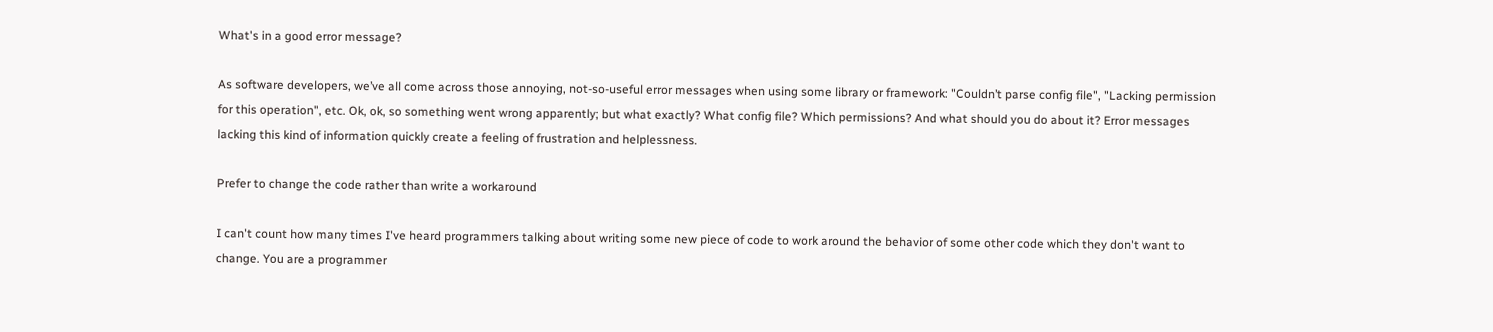What's in a good error message?

As software developers, we’ve all come across those annoying, not-so-useful error messages when using some library or framework: "Couldn’t parse config file", "Lacking permission for this operation", etc. Ok, ok, so something went wrong apparently; but what exactly? What config file? Which permissions? And what should you do about it? Error messages lacking this kind of information quickly create a feeling of frustration and helplessness.

Prefer to change the code rather than write a workaround

I can't count how many times I've heard programmers talking about writing some new piece of code to work around the behavior of some other code which they don't want to change. You are a programmer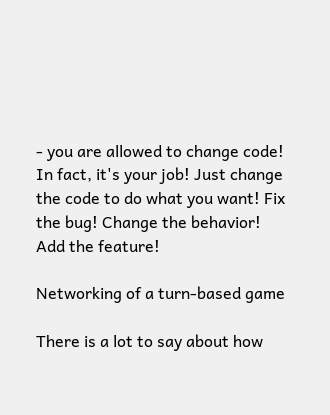- you are allowed to change code! In fact, it's your job! Just change the code to do what you want! Fix the bug! Change the behavior! Add the feature!

Networking of a turn-based game

There is a lot to say about how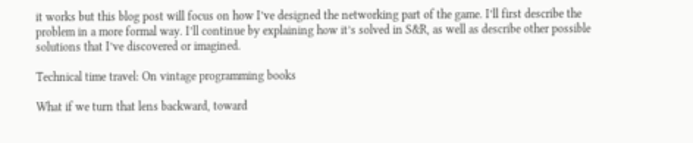it works but this blog post will focus on how I’ve designed the networking part of the game. I’ll first describe the problem in a more formal way. I’ll continue by explaining how it’s solved in S&R, as well as describe other possible solutions that I’ve discovered or imagined.

Technical time travel: On vintage programming books

What if we turn that lens backward, toward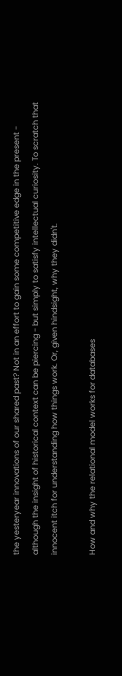the yesteryear innovations of our shared past? Not in an effort to gain some competitive edge in the present - although the insight of historical context can be piercing - but simply to satisfy intellectual curiosity. To scratch that innocent itch for understanding how things work. Or, given hindsight, why they didn't.

How and why the relational model works for databases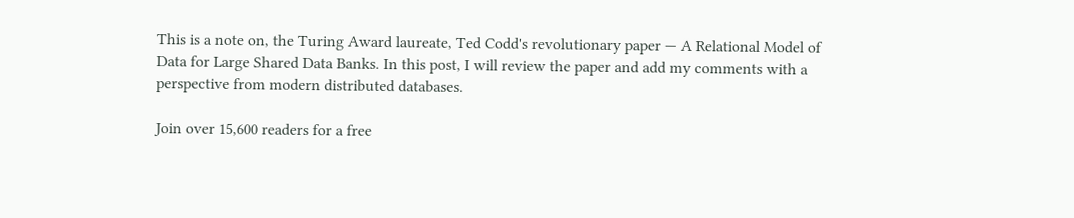This is a note on, the Turing Award laureate, Ted Codd's revolutionary paper — A Relational Model of Data for Large Shared Data Banks. In this post, I will review the paper and add my comments with a perspective from modern distributed databases.

Join over 15,600 readers for a free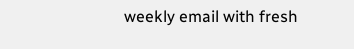weekly email with fresh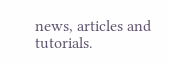news, articles and tutorials.